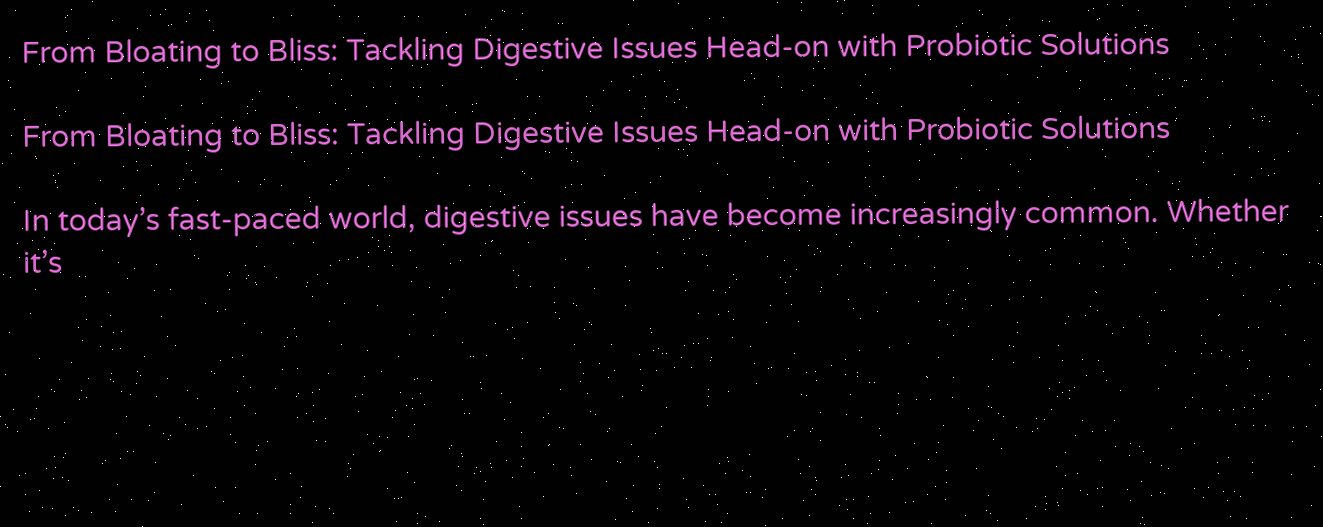From Bloating to Bliss: Tackling Digestive Issues Head-on with Probiotic Solutions

From Bloating to Bliss: Tackling Digestive Issues Head-on with Probiotic Solutions

In today’s fast-paced world, digestive issues have become increasingly common. Whether it’s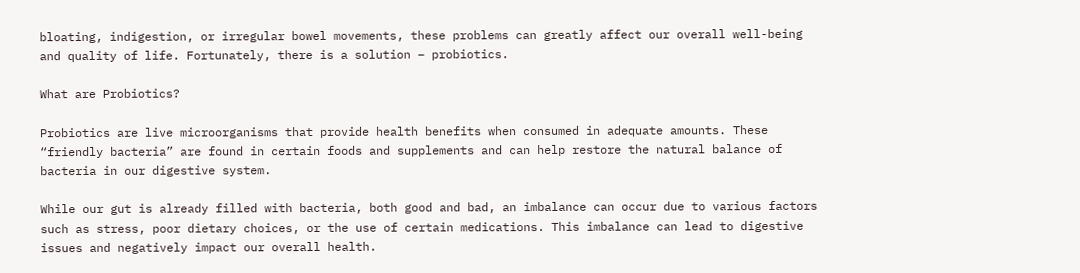bloating, indigestion, or irregular bowel movements, these problems can greatly affect our overall well-being and quality of life. Fortunately, there is a solution – probiotics.

What are Probiotics?

Probiotics are live microorganisms that provide health benefits when consumed in adequate amounts. These “friendly bacteria” are found in certain foods and supplements and can help restore the natural balance of bacteria in our digestive system.

While our gut is already filled with bacteria, both good and bad, an imbalance can occur due to various factors such as stress, poor dietary choices, or the use of certain medications. This imbalance can lead to digestive issues and negatively impact our overall health.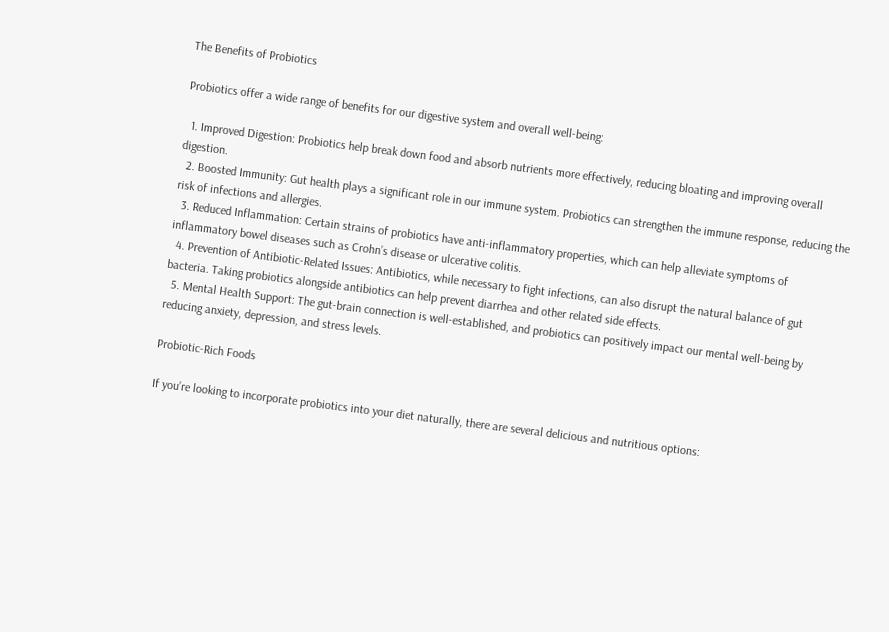The Benefits of Probiotics

Probiotics offer a wide range of benefits for our digestive system and overall well-being:

  1. Improved Digestion: Probiotics help break down food and absorb nutrients more effectively, reducing bloating and improving overall digestion.
  2. Boosted Immunity: Gut health plays a significant role in our immune system. Probiotics can strengthen the immune response, reducing the risk of infections and allergies.
  3. Reduced Inflammation: Certain strains of probiotics have anti-inflammatory properties, which can help alleviate symptoms of inflammatory bowel diseases such as Crohn’s disease or ulcerative colitis.
  4. Prevention of Antibiotic-Related Issues: Antibiotics, while necessary to fight infections, can also disrupt the natural balance of gut bacteria. Taking probiotics alongside antibiotics can help prevent diarrhea and other related side effects.
  5. Mental Health Support: The gut-brain connection is well-established, and probiotics can positively impact our mental well-being by reducing anxiety, depression, and stress levels.

Probiotic-Rich Foods

If you’re looking to incorporate probiotics into your diet naturally, there are several delicious and nutritious options: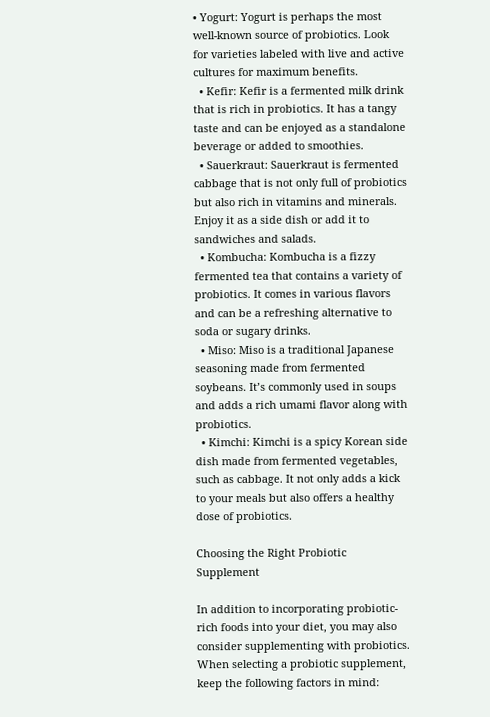• Yogurt: Yogurt is perhaps the most well-known source of probiotics. Look for varieties labeled with live and active cultures for maximum benefits.
  • Kefir: Kefir is a fermented milk drink that is rich in probiotics. It has a tangy taste and can be enjoyed as a standalone beverage or added to smoothies.
  • Sauerkraut: Sauerkraut is fermented cabbage that is not only full of probiotics but also rich in vitamins and minerals. Enjoy it as a side dish or add it to sandwiches and salads.
  • Kombucha: Kombucha is a fizzy fermented tea that contains a variety of probiotics. It comes in various flavors and can be a refreshing alternative to soda or sugary drinks.
  • Miso: Miso is a traditional Japanese seasoning made from fermented soybeans. It’s commonly used in soups and adds a rich umami flavor along with probiotics.
  • Kimchi: Kimchi is a spicy Korean side dish made from fermented vegetables, such as cabbage. It not only adds a kick to your meals but also offers a healthy dose of probiotics.

Choosing the Right Probiotic Supplement

In addition to incorporating probiotic-rich foods into your diet, you may also consider supplementing with probiotics. When selecting a probiotic supplement, keep the following factors in mind: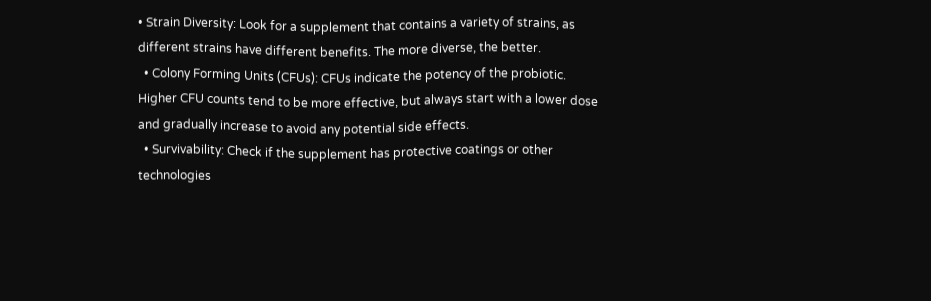• Strain Diversity: Look for a supplement that contains a variety of strains, as different strains have different benefits. The more diverse, the better.
  • Colony Forming Units (CFUs): CFUs indicate the potency of the probiotic. Higher CFU counts tend to be more effective, but always start with a lower dose and gradually increase to avoid any potential side effects.
  • Survivability: Check if the supplement has protective coatings or other technologies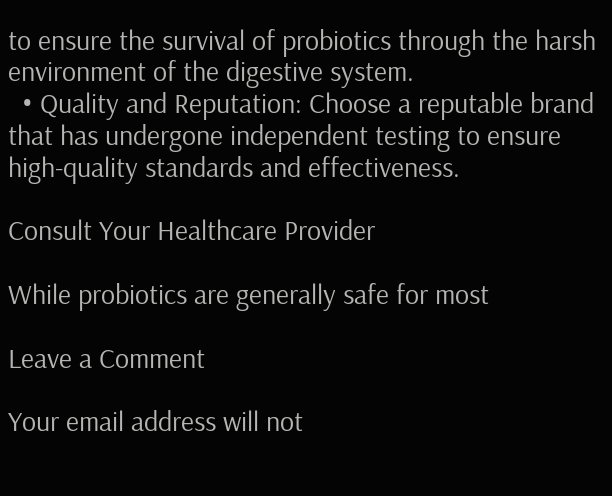to ensure the survival of probiotics through the harsh environment of the digestive system.
  • Quality and Reputation: Choose a reputable brand that has undergone independent testing to ensure high-quality standards and effectiveness.

Consult Your Healthcare Provider

While probiotics are generally safe for most

Leave a Comment

Your email address will not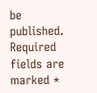be published. Required fields are marked *